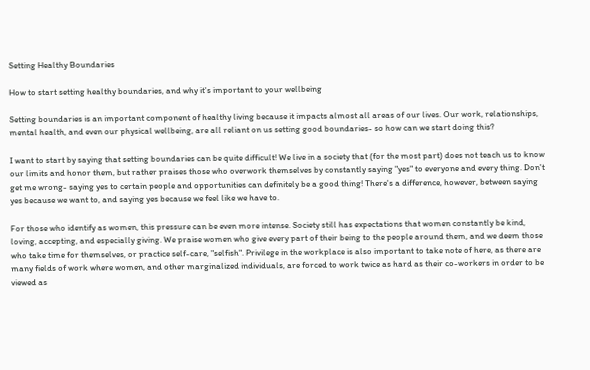Setting Healthy Boundaries

How to start setting healthy boundaries, and why it's important to your wellbeing

Setting boundaries is an important component of healthy living because it impacts almost all areas of our lives. Our work, relationships, mental health, and even our physical wellbeing, are all reliant on us setting good boundaries- so how can we start doing this?

I want to start by saying that setting boundaries can be quite difficult! We live in a society that (for the most part) does not teach us to know our limits and honor them, but rather praises those who overwork themselves by constantly saying "yes" to everyone and every thing. Don't get me wrong- saying yes to certain people and opportunities can definitely be a good thing! There's a difference, however, between saying yes because we want to, and saying yes because we feel like we have to.

For those who identify as women, this pressure can be even more intense. Society still has expectations that women constantly be kind, loving, accepting, and especially giving. We praise women who give every part of their being to the people around them, and we deem those who take time for themselves, or practice self-care, "selfish". Privilege in the workplace is also important to take note of here, as there are many fields of work where women, and other marginalized individuals, are forced to work twice as hard as their co-workers in order to be viewed as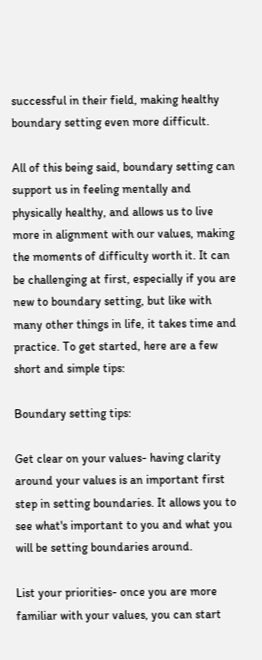successful in their field, making healthy boundary setting even more difficult.

All of this being said, boundary setting can support us in feeling mentally and physically healthy, and allows us to live more in alignment with our values, making the moments of difficulty worth it. It can be challenging at first, especially if you are new to boundary setting, but like with many other things in life, it takes time and practice. To get started, here are a few short and simple tips:

Boundary setting tips:

Get clear on your values- having clarity around your values is an important first step in setting boundaries. It allows you to see what's important to you and what you will be setting boundaries around.

List your priorities- once you are more familiar with your values, you can start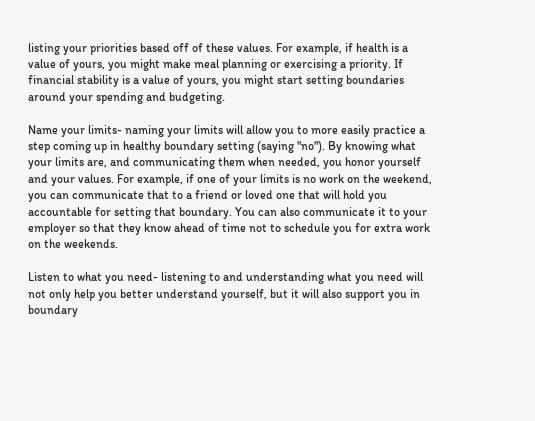listing your priorities based off of these values. For example, if health is a value of yours, you might make meal planning or exercising a priority. If financial stability is a value of yours, you might start setting boundaries around your spending and budgeting.

Name your limits- naming your limits will allow you to more easily practice a step coming up in healthy boundary setting (saying "no"). By knowing what your limits are, and communicating them when needed, you honor yourself and your values. For example, if one of your limits is no work on the weekend, you can communicate that to a friend or loved one that will hold you accountable for setting that boundary. You can also communicate it to your employer so that they know ahead of time not to schedule you for extra work on the weekends.

Listen to what you need- listening to and understanding what you need will not only help you better understand yourself, but it will also support you in boundary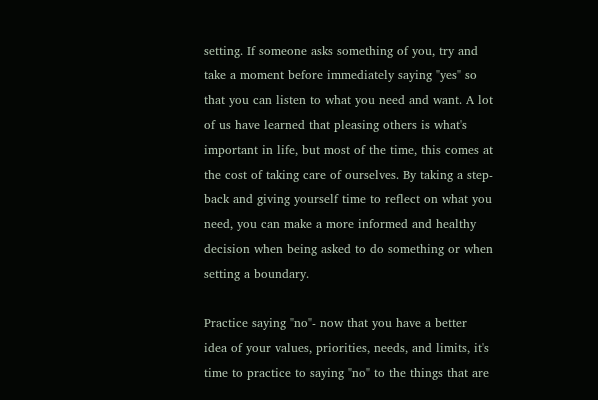setting. If someone asks something of you, try and take a moment before immediately saying "yes" so that you can listen to what you need and want. A lot of us have learned that pleasing others is what's important in life, but most of the time, this comes at the cost of taking care of ourselves. By taking a step-back and giving yourself time to reflect on what you need, you can make a more informed and healthy decision when being asked to do something or when setting a boundary.

Practice saying "no"- now that you have a better idea of your values, priorities, needs, and limits, it's time to practice to saying "no" to the things that are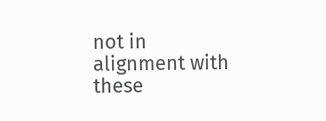not in alignment with these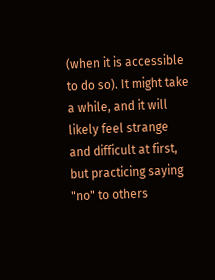(when it is accessible to do so). It might take a while, and it will likely feel strange and difficult at first, but practicing saying "no" to others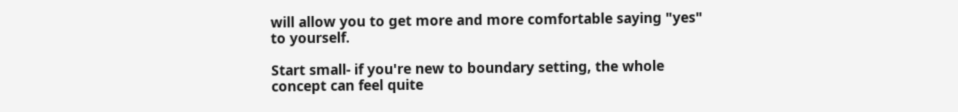will allow you to get more and more comfortable saying "yes" to yourself.

Start small- if you're new to boundary setting, the whole concept can feel quite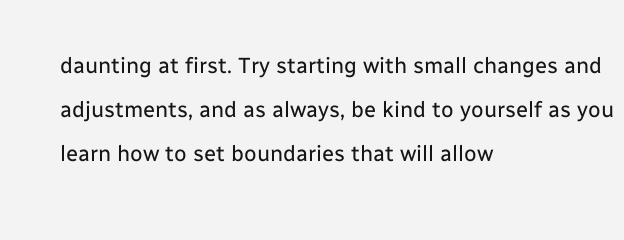daunting at first. Try starting with small changes and adjustments, and as always, be kind to yourself as you learn how to set boundaries that will allow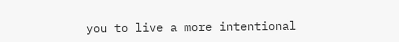you to live a more intentional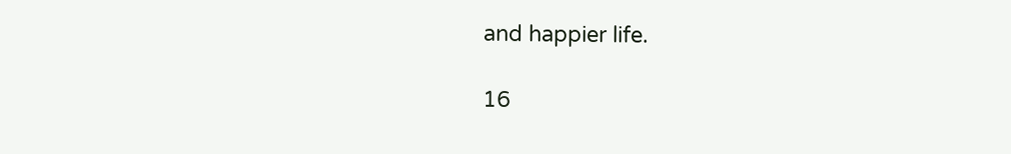and happier life.

16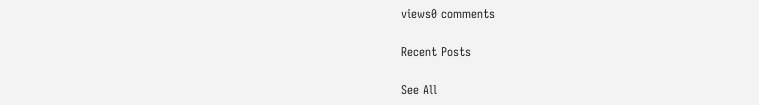views0 comments

Recent Posts

See All